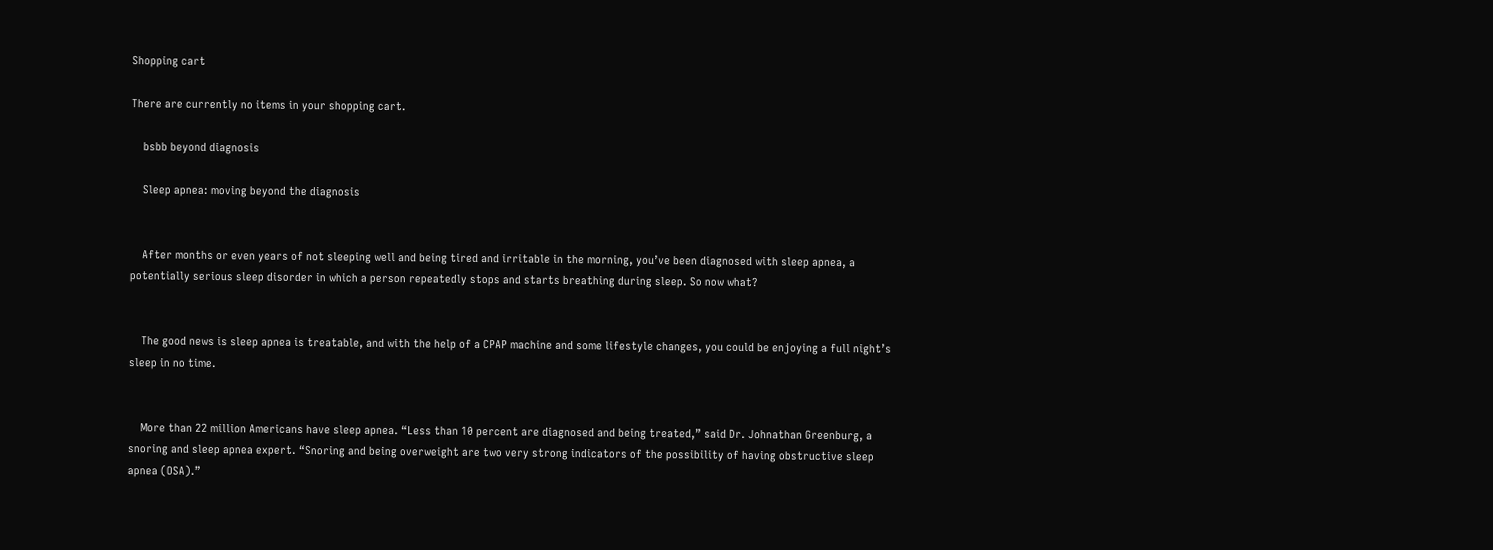Shopping cart

There are currently no items in your shopping cart.

    bsbb beyond diagnosis

    Sleep apnea: moving beyond the diagnosis


    After months or even years of not sleeping well and being tired and irritable in the morning, you’ve been diagnosed with sleep apnea, a potentially serious sleep disorder in which a person repeatedly stops and starts breathing during sleep. So now what?


    The good news is sleep apnea is treatable, and with the help of a CPAP machine and some lifestyle changes, you could be enjoying a full night’s sleep in no time.


    More than 22 million Americans have sleep apnea. “Less than 10 percent are diagnosed and being treated,” said Dr. Johnathan Greenburg, a snoring and sleep apnea expert. “Snoring and being overweight are two very strong indicators of the possibility of having obstructive sleep apnea (OSA).”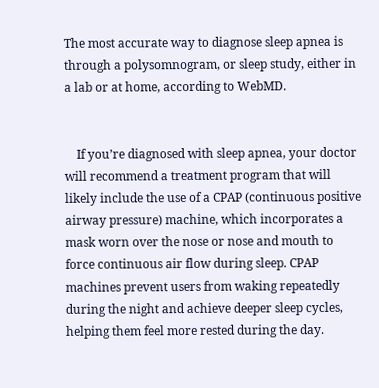The most accurate way to diagnose sleep apnea is through a polysomnogram, or sleep study, either in a lab or at home, according to WebMD.


    If you’re diagnosed with sleep apnea, your doctor will recommend a treatment program that will likely include the use of a CPAP (continuous positive airway pressure) machine, which incorporates a mask worn over the nose or nose and mouth to force continuous air flow during sleep. CPAP machines prevent users from waking repeatedly during the night and achieve deeper sleep cycles, helping them feel more rested during the day.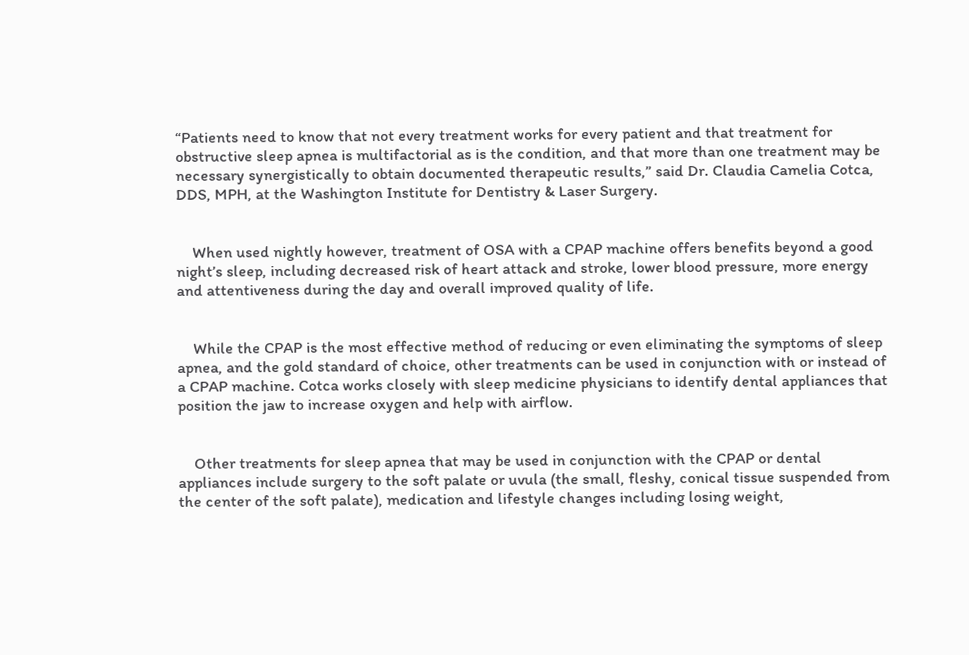“Patients need to know that not every treatment works for every patient and that treatment for obstructive sleep apnea is multifactorial as is the condition, and that more than one treatment may be necessary synergistically to obtain documented therapeutic results,” said Dr. Claudia Camelia Cotca, DDS, MPH, at the Washington Institute for Dentistry & Laser Surgery.


    When used nightly however, treatment of OSA with a CPAP machine offers benefits beyond a good night’s sleep, including decreased risk of heart attack and stroke, lower blood pressure, more energy and attentiveness during the day and overall improved quality of life.


    While the CPAP is the most effective method of reducing or even eliminating the symptoms of sleep apnea, and the gold standard of choice, other treatments can be used in conjunction with or instead of a CPAP machine. Cotca works closely with sleep medicine physicians to identify dental appliances that position the jaw to increase oxygen and help with airflow.


    Other treatments for sleep apnea that may be used in conjunction with the CPAP or dental appliances include surgery to the soft palate or uvula (the small, fleshy, conical tissue suspended from the center of the soft palate), medication and lifestyle changes including losing weight,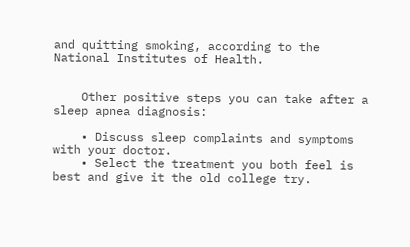and quitting smoking, according to the National Institutes of Health.


    Other positive steps you can take after a sleep apnea diagnosis:

    • Discuss sleep complaints and symptoms with your doctor.
    • Select the treatment you both feel is best and give it the old college try.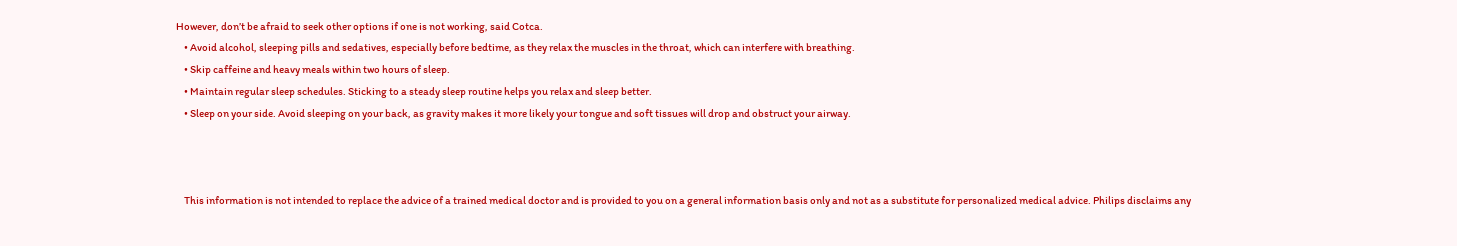However, don’t be afraid to seek other options if one is not working, said Cotca.
    • Avoid alcohol, sleeping pills and sedatives, especially before bedtime, as they relax the muscles in the throat, which can interfere with breathing.
    • Skip caffeine and heavy meals within two hours of sleep.
    • Maintain regular sleep schedules. Sticking to a steady sleep routine helps you relax and sleep better.
    • Sleep on your side. Avoid sleeping on your back, as gravity makes it more likely your tongue and soft tissues will drop and obstruct your airway.



    This information is not intended to replace the advice of a trained medical doctor and is provided to you on a general information basis only and not as a substitute for personalized medical advice. Philips disclaims any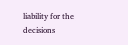liability for the decisions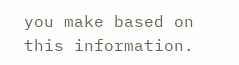you make based on this information.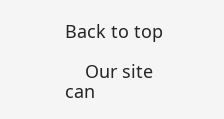Back to top

    Our site can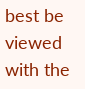best be viewed with the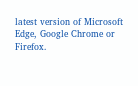latest version of Microsoft Edge, Google Chrome or Firefox.